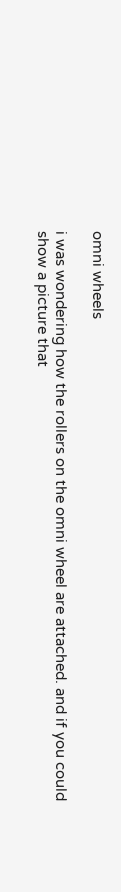omni wheels

i was wondering how the rollers on the omni wheel are attached. and if you could show a picture that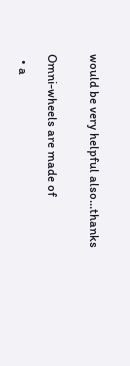would be very helpful also…thanks


Omni-wheels are made of

  • a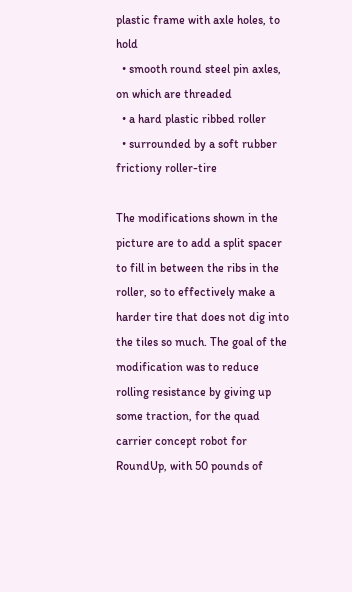plastic frame with axle holes, to hold
  • smooth round steel pin axles, on which are threaded
  • a hard plastic ribbed roller
  • surrounded by a soft rubber frictiony roller-tire

The modifications shown in the picture are to add a split spacer to fill in between the ribs in the roller, so to effectively make a harder tire that does not dig into the tiles so much. The goal of the modification was to reduce rolling resistance by giving up some traction, for the quad carrier concept robot for RoundUp, with 50 pounds of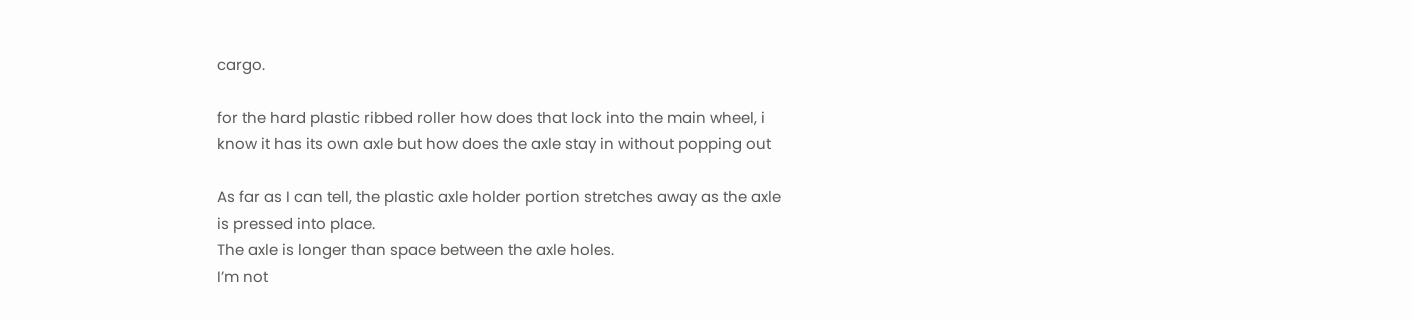cargo.

for the hard plastic ribbed roller how does that lock into the main wheel, i know it has its own axle but how does the axle stay in without popping out

As far as I can tell, the plastic axle holder portion stretches away as the axle is pressed into place.
The axle is longer than space between the axle holes.
I’m not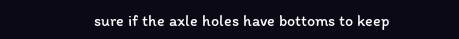sure if the axle holes have bottoms to keep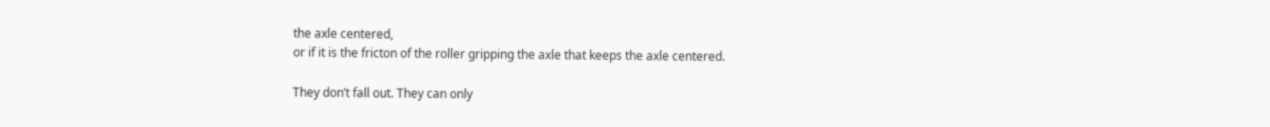the axle centered,
or if it is the fricton of the roller gripping the axle that keeps the axle centered.

They don’t fall out. They can only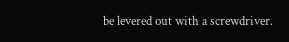be levered out with a screwdriver.